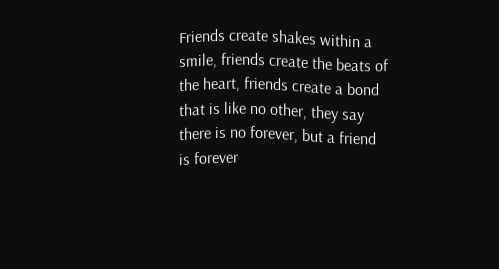Friends create shakes within a smile, friends create the beats of the heart, friends create a bond that is like no other, they say there is no forever, but a friend is forever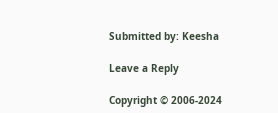Submitted by: Keesha

Leave a Reply

Copyright © 2006-2024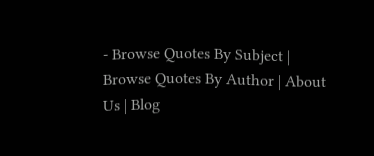- Browse Quotes By Subject | Browse Quotes By Author | About Us | Blog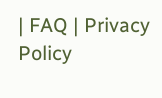| FAQ | Privacy Policy